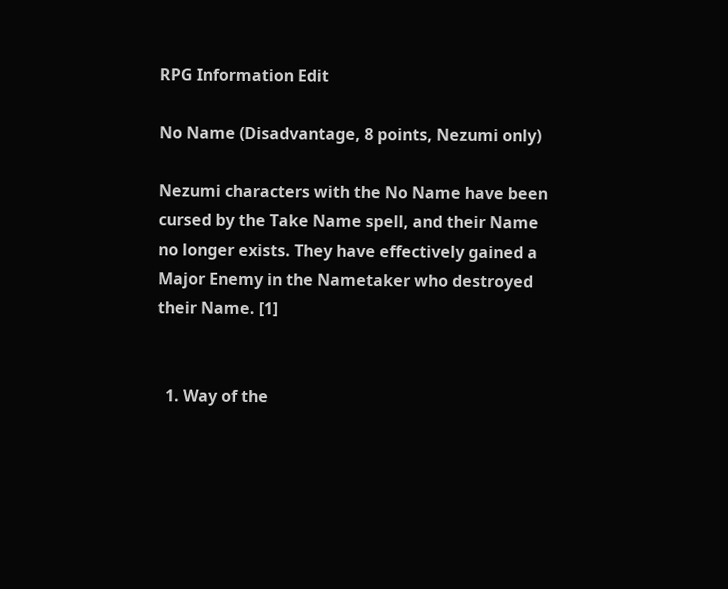RPG Information Edit

No Name (Disadvantage, 8 points, Nezumi only)

Nezumi characters with the No Name have been cursed by the Take Name spell, and their Name no longer exists. They have effectively gained a Major Enemy in the Nametaker who destroyed their Name. [1]


  1. Way of the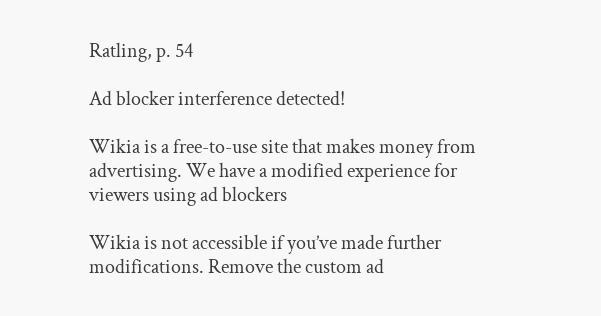Ratling, p. 54

Ad blocker interference detected!

Wikia is a free-to-use site that makes money from advertising. We have a modified experience for viewers using ad blockers

Wikia is not accessible if you’ve made further modifications. Remove the custom ad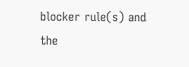blocker rule(s) and the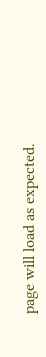page will load as expected.